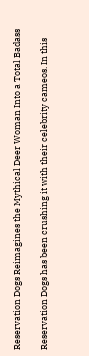Reservation Dogs Reimagines the Mythical Deer Woman Into a Total Badass

Reservation Dogs has been crushing it with their celebrity cameos. In this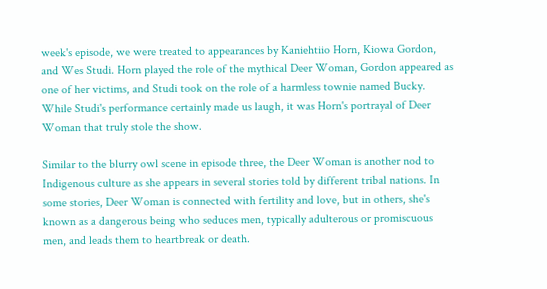week's episode, we were treated to appearances by Kaniehtiio Horn, Kiowa Gordon, and Wes Studi. Horn played the role of the mythical Deer Woman, Gordon appeared as one of her victims, and Studi took on the role of a harmless townie named Bucky. While Studi's performance certainly made us laugh, it was Horn's portrayal of Deer Woman that truly stole the show.

Similar to the blurry owl scene in episode three, the Deer Woman is another nod to Indigenous culture as she appears in several stories told by different tribal nations. In some stories, Deer Woman is connected with fertility and love, but in others, she's known as a dangerous being who seduces men, typically adulterous or promiscuous men, and leads them to heartbreak or death.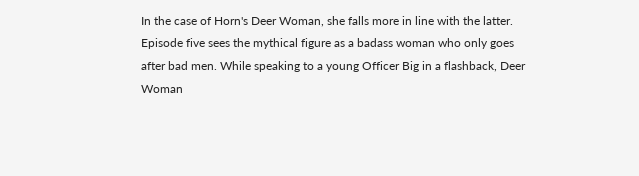In the case of Horn's Deer Woman, she falls more in line with the latter. Episode five sees the mythical figure as a badass woman who only goes after bad men. While speaking to a young Officer Big in a flashback, Deer Woman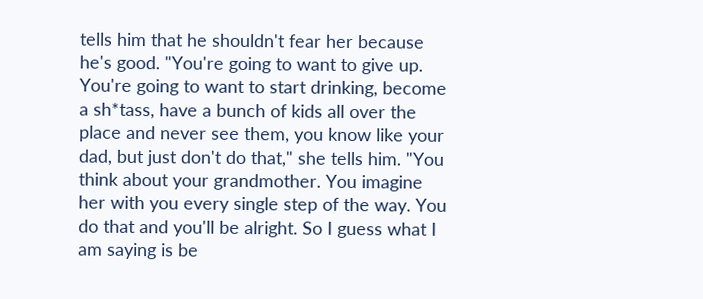tells him that he shouldn't fear her because he's good. "You're going to want to give up. You're going to want to start drinking, become a sh*tass, have a bunch of kids all over the place and never see them, you know like your dad, but just don't do that," she tells him. "You think about your grandmother. You imagine her with you every single step of the way. You do that and you'll be alright. So I guess what I am saying is be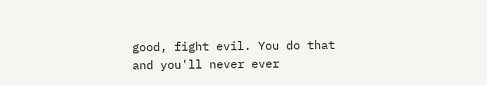good, fight evil. You do that and you'll never ever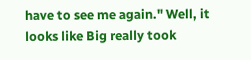have to see me again." Well, it looks like Big really took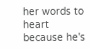her words to heart because he's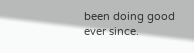been doing good ever since.